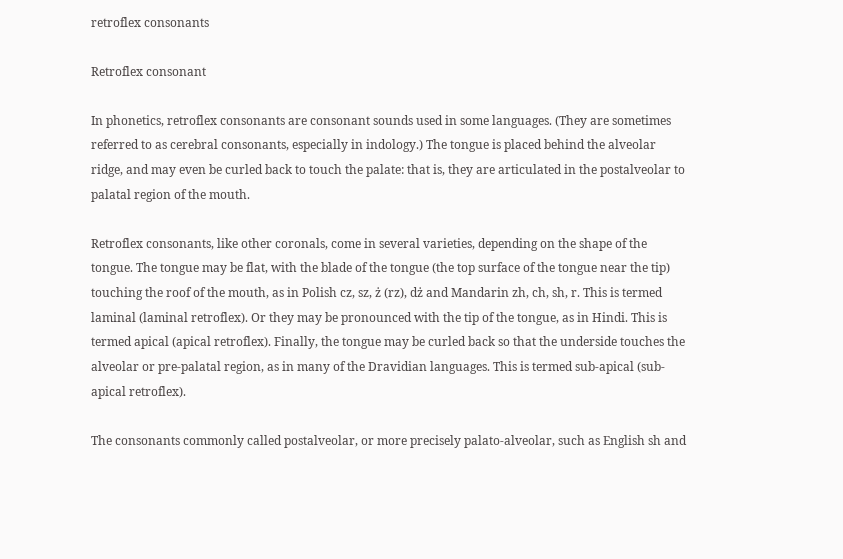retroflex consonants

Retroflex consonant

In phonetics, retroflex consonants are consonant sounds used in some languages. (They are sometimes referred to as cerebral consonants, especially in indology.) The tongue is placed behind the alveolar ridge, and may even be curled back to touch the palate: that is, they are articulated in the postalveolar to palatal region of the mouth.

Retroflex consonants, like other coronals, come in several varieties, depending on the shape of the tongue. The tongue may be flat, with the blade of the tongue (the top surface of the tongue near the tip) touching the roof of the mouth, as in Polish cz, sz, ż (rz), dż and Mandarin zh, ch, sh, r. This is termed laminal (laminal retroflex). Or they may be pronounced with the tip of the tongue, as in Hindi. This is termed apical (apical retroflex). Finally, the tongue may be curled back so that the underside touches the alveolar or pre-palatal region, as in many of the Dravidian languages. This is termed sub-apical (sub-apical retroflex).

The consonants commonly called postalveolar, or more precisely palato-alveolar, such as English sh and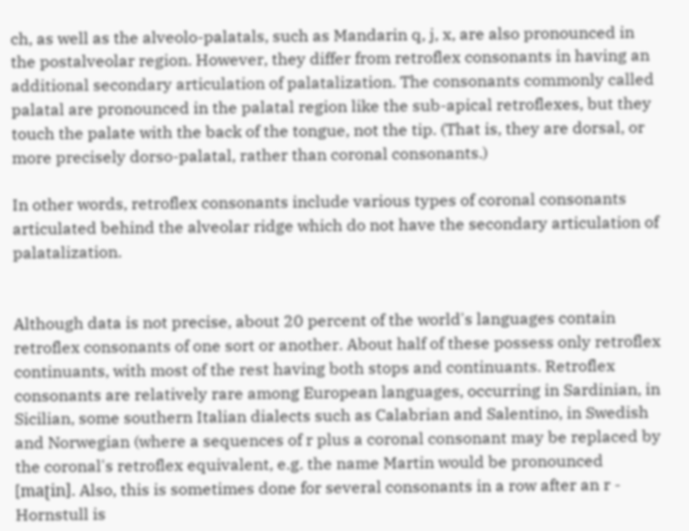ch, as well as the alveolo-palatals, such as Mandarin q, j, x, are also pronounced in the postalveolar region. However, they differ from retroflex consonants in having an additional secondary articulation of palatalization. The consonants commonly called palatal are pronounced in the palatal region like the sub-apical retroflexes, but they touch the palate with the back of the tongue, not the tip. (That is, they are dorsal, or more precisely dorso-palatal, rather than coronal consonants.)

In other words, retroflex consonants include various types of coronal consonants articulated behind the alveolar ridge which do not have the secondary articulation of palatalization.


Although data is not precise, about 20 percent of the world's languages contain retroflex consonants of one sort or another. About half of these possess only retroflex continuants, with most of the rest having both stops and continuants. Retroflex consonants are relatively rare among European languages, occurring in Sardinian, in Sicilian, some southern Italian dialects such as Calabrian and Salentino, in Swedish and Norwegian (where a sequences of r plus a coronal consonant may be replaced by the coronal's retroflex equivalent, e.g. the name Martin would be pronounced [maʈin]. Also, this is sometimes done for several consonants in a row after an r - Hornstull is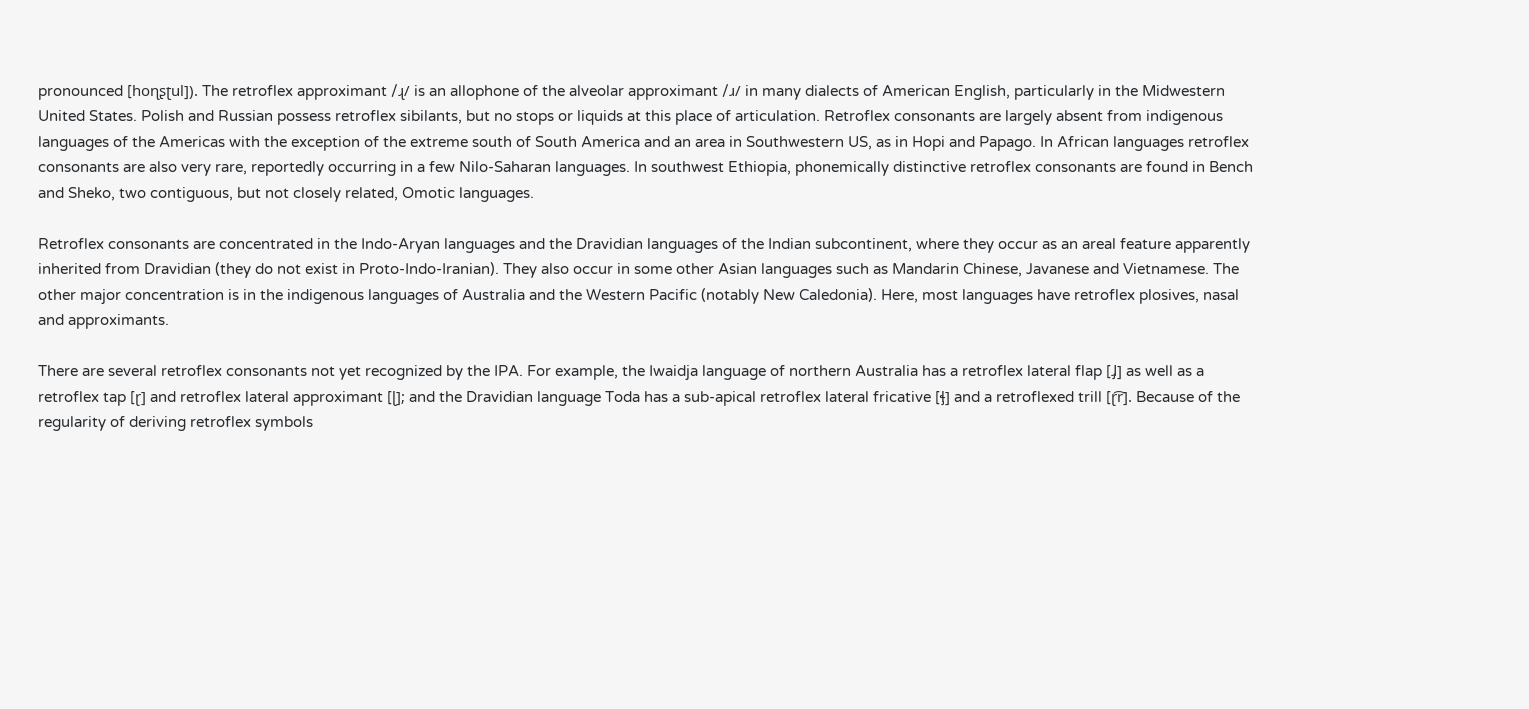pronounced [hoɳʂʈul]). The retroflex approximant /ɻ/ is an allophone of the alveolar approximant /ɹ/ in many dialects of American English, particularly in the Midwestern United States. Polish and Russian possess retroflex sibilants, but no stops or liquids at this place of articulation. Retroflex consonants are largely absent from indigenous languages of the Americas with the exception of the extreme south of South America and an area in Southwestern US, as in Hopi and Papago. In African languages retroflex consonants are also very rare, reportedly occurring in a few Nilo-Saharan languages. In southwest Ethiopia, phonemically distinctive retroflex consonants are found in Bench and Sheko, two contiguous, but not closely related, Omotic languages.

Retroflex consonants are concentrated in the Indo-Aryan languages and the Dravidian languages of the Indian subcontinent, where they occur as an areal feature apparently inherited from Dravidian (they do not exist in Proto-Indo-Iranian). They also occur in some other Asian languages such as Mandarin Chinese, Javanese and Vietnamese. The other major concentration is in the indigenous languages of Australia and the Western Pacific (notably New Caledonia). Here, most languages have retroflex plosives, nasal and approximants.

There are several retroflex consonants not yet recognized by the IPA. For example, the Iwaidja language of northern Australia has a retroflex lateral flap [ɺ̡] as well as a retroflex tap [ɽ] and retroflex lateral approximant [ɭ]; and the Dravidian language Toda has a sub-apical retroflex lateral fricative [ɬ̡] and a retroflexed trill [ɽ͡r]. Because of the regularity of deriving retroflex symbols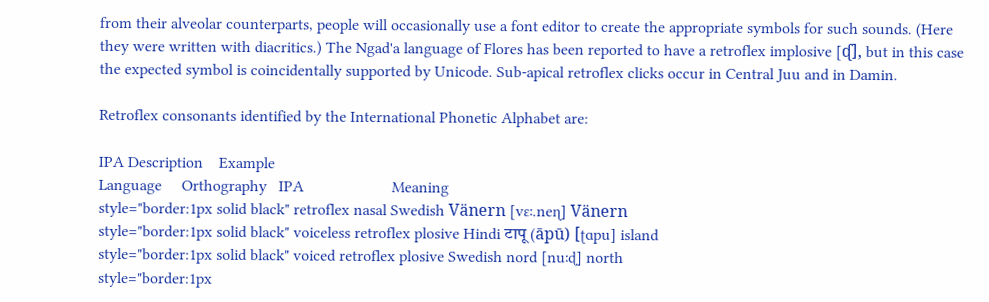from their alveolar counterparts, people will occasionally use a font editor to create the appropriate symbols for such sounds. (Here they were written with diacritics.) The Ngad'a language of Flores has been reported to have a retroflex implosive [ᶑ], but in this case the expected symbol is coincidentally supported by Unicode. Sub-apical retroflex clicks occur in Central Juu and in Damin.

Retroflex consonants identified by the International Phonetic Alphabet are:

IPA Description    Example
Language     Orthography   IPA                      Meaning
style="border:1px solid black" retroflex nasal Swedish Vänern [vɛː.neɳ] Vänern
style="border:1px solid black" voiceless retroflex plosive Hindi टापू (āpū) [ʈɑpu] island
style="border:1px solid black" voiced retroflex plosive Swedish nord [nuːɖ] north
style="border:1px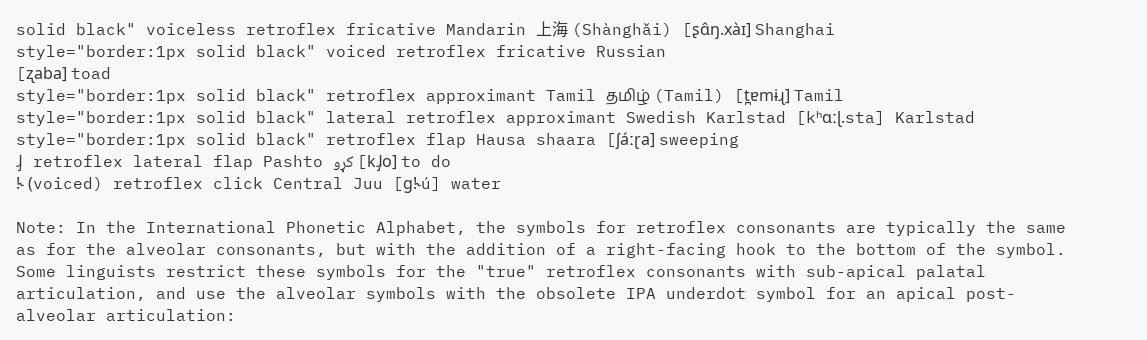solid black" voiceless retroflex fricative Mandarin 上海 (Shànghǎi) [ʂɑ̂ŋ.xàɪ] Shanghai
style="border:1px solid black" voiced retroflex fricative Russian
[ʐaba] toad
style="border:1px solid black" retroflex approximant Tamil தமிழ் (Tamil) [t̪ɐmɨɻ] Tamil
style="border:1px solid black" lateral retroflex approximant Swedish Karlstad [kʰɑːɭ.sta] Karlstad
style="border:1px solid black" retroflex flap Hausa shaara [ʃáːɽa] sweeping
ɺ̡ retroflex lateral flap Pashto كړو [kɺ̡o] to do
ǃ˞ (voiced) retroflex click Central Juu [ɡǃ˞ú] water

Note: In the International Phonetic Alphabet, the symbols for retroflex consonants are typically the same as for the alveolar consonants, but with the addition of a right-facing hook to the bottom of the symbol. Some linguists restrict these symbols for the "true" retroflex consonants with sub-apical palatal articulation, and use the alveolar symbols with the obsolete IPA underdot symbol for an apical post-alveolar articulation: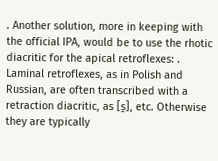. Another solution, more in keeping with the official IPA, would be to use the rhotic diacritic for the apical retroflexes: . Laminal retroflexes, as in Polish and Russian, are often transcribed with a retraction diacritic, as [s̱], etc. Otherwise they are typically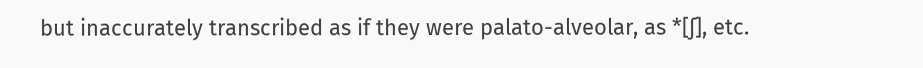but inaccurately transcribed as if they were palato-alveolar, as *[ʃ], etc.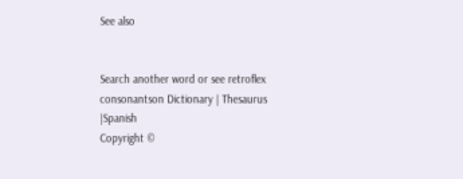See also


Search another word or see retroflex consonantson Dictionary | Thesaurus |Spanish
Copyright ©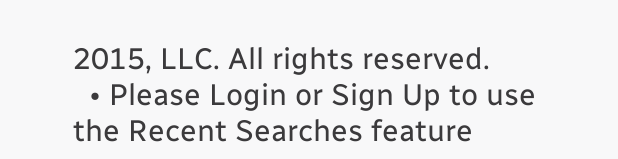2015, LLC. All rights reserved.
  • Please Login or Sign Up to use the Recent Searches feature